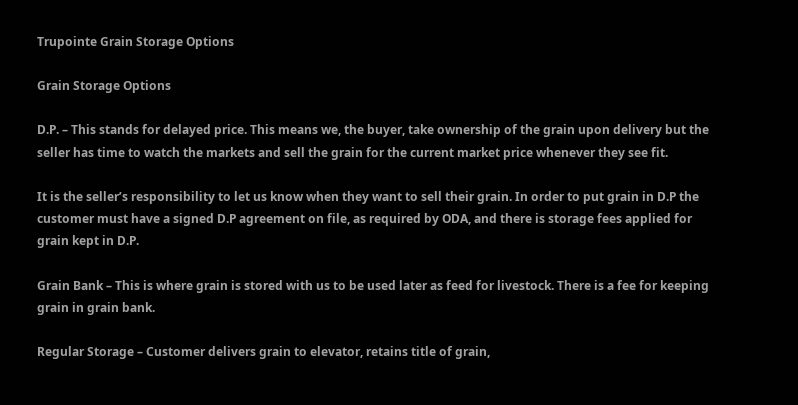Trupointe Grain Storage Options

Grain Storage Options

D.P. – This stands for delayed price. This means we, the buyer, take ownership of the grain upon delivery but the seller has time to watch the markets and sell the grain for the current market price whenever they see fit.

It is the seller’s responsibility to let us know when they want to sell their grain. In order to put grain in D.P the customer must have a signed D.P agreement on file, as required by ODA, and there is storage fees applied for grain kept in D.P.

Grain Bank – This is where grain is stored with us to be used later as feed for livestock. There is a fee for keeping grain in grain bank.

Regular Storage – Customer delivers grain to elevator, retains title of grain,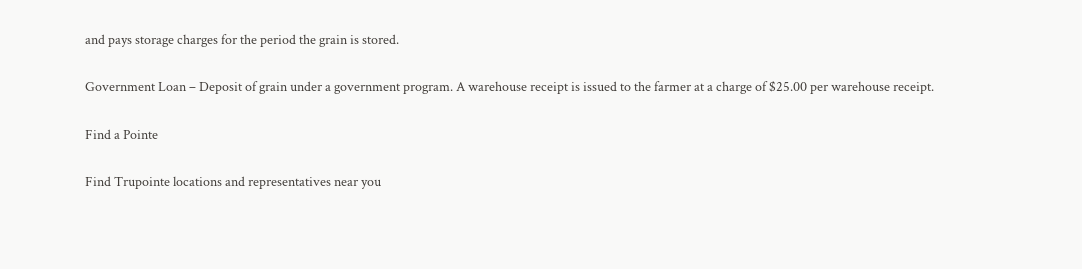and pays storage charges for the period the grain is stored.

Government Loan – Deposit of grain under a government program. A warehouse receipt is issued to the farmer at a charge of $25.00 per warehouse receipt.

Find a Pointe

Find Trupointe locations and representatives near you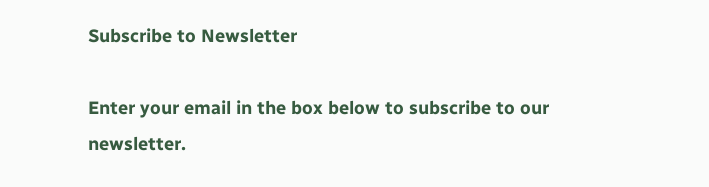Subscribe to Newsletter

Enter your email in the box below to subscribe to our newsletter.